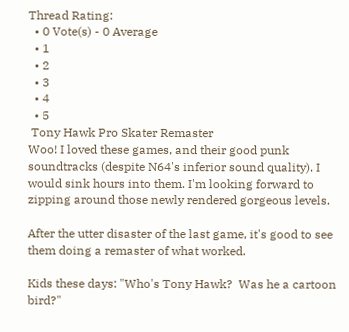Thread Rating:
  • 0 Vote(s) - 0 Average
  • 1
  • 2
  • 3
  • 4
  • 5
 Tony Hawk Pro Skater Remaster
Woo! I loved these games, and their good punk soundtracks (despite N64's inferior sound quality). I would sink hours into them. I'm looking forward to zipping around those newly rendered gorgeous levels.

After the utter disaster of the last game, it's good to see them doing a remaster of what worked.

Kids these days: "Who's Tony Hawk?  Was he a cartoon bird?"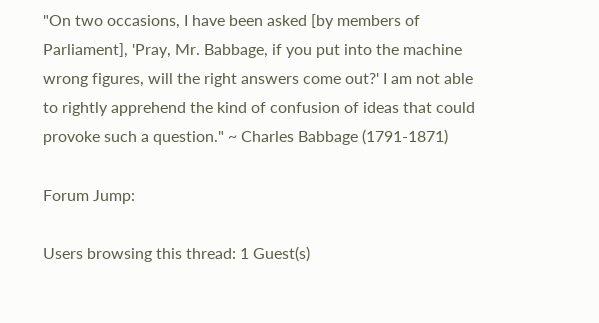"On two occasions, I have been asked [by members of Parliament], 'Pray, Mr. Babbage, if you put into the machine wrong figures, will the right answers come out?' I am not able to rightly apprehend the kind of confusion of ideas that could provoke such a question." ~ Charles Babbage (1791-1871)

Forum Jump:

Users browsing this thread: 1 Guest(s)